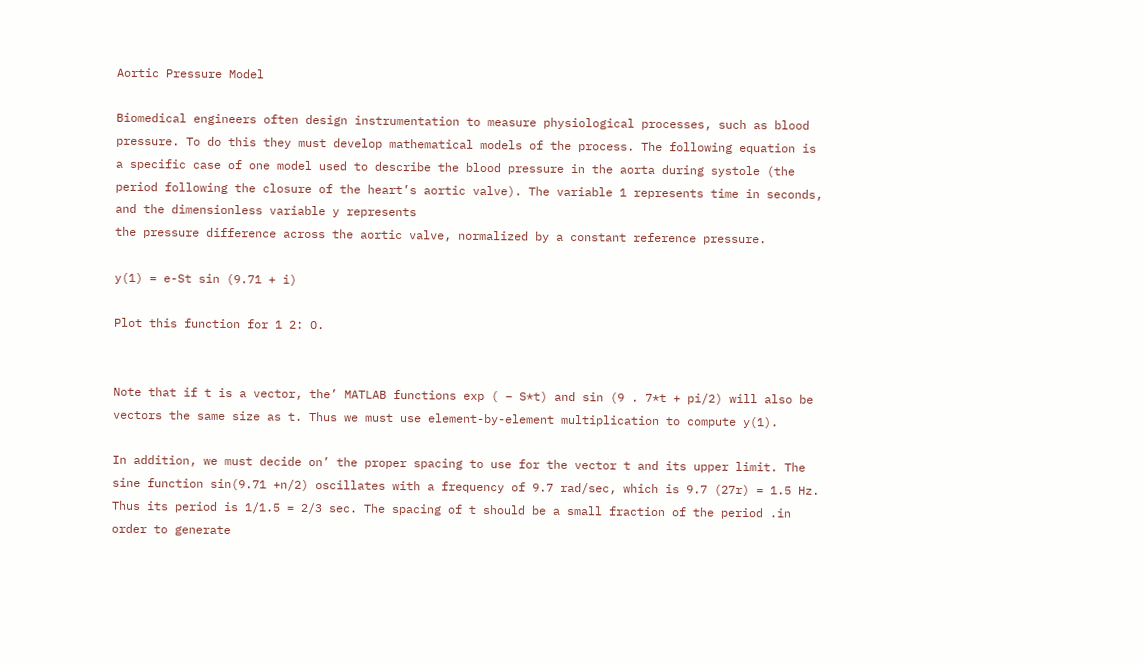Aortic Pressure Model

Biomedical engineers often design instrumentation to measure physiological processes, such as blood pressure. To do this they must develop mathematical models of the process. The following equation is a specific case of one model used to describe the blood pressure in the aorta during systole (the period following the closure of the heart’s aortic valve). The variable 1 represents time in seconds, and the dimensionless variable y represents
the pressure difference across the aortic valve, normalized by a constant reference pressure.

y(1) = e-St sin (9.71 + i)

Plot this function for 1 2: O.


Note that if t is a vector, the’ MATLAB functions exp ( – S*t) and sin (9 . 7*t + pi/2) will also be vectors the same size as t. Thus we must use element-by-element multiplication to compute y(1).

In addition, we must decide on’ the proper spacing to use for the vector t and its upper limit. The sine function sin(9.71 +n/2) oscillates with a frequency of 9.7 rad/sec, which is 9.7 (27r) = 1.5 Hz. Thus its period is 1/1.5 = 2/3 sec. The spacing of t should be a small fraction of the period .in order to generate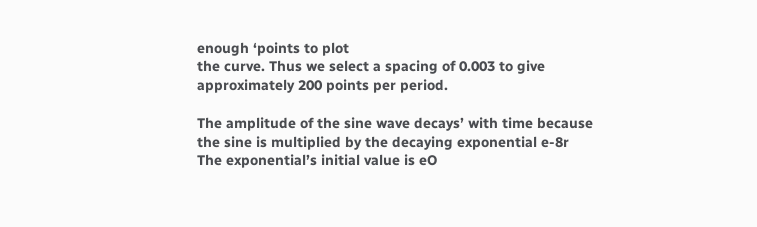enough ‘points to plot
the curve. Thus we select a spacing of 0.003 to give approximately 200 points per period.

The amplitude of the sine wave decays’ with time because the sine is multiplied by the decaying exponential e-8r The exponential’s initial value is eO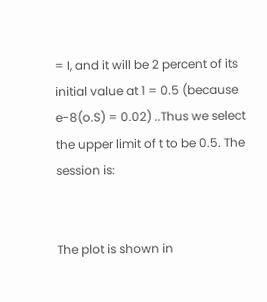= I, and it will be 2 percent of its initial value at 1 = 0.5 (because e-8(o.S) = 0.02) ..Thus we select the upper limit of t to be 0.5. The session is:


The plot is shown in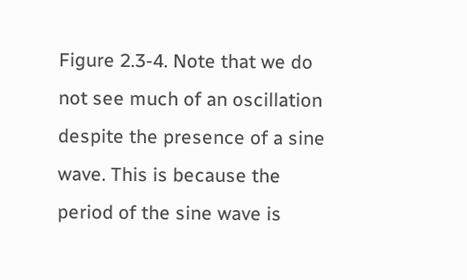Figure 2.3-4. Note that we do not see much of an oscillation despite the presence of a sine wave. This is because the period of the sine wave is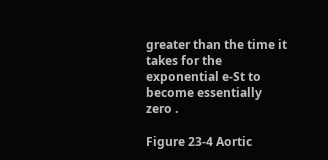greater than the time it takes for the exponential e-St to become essentially zero .

Figure 23-4 Aortic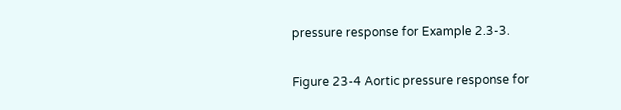pressure response for Example 2.3-3.

Figure 23-4 Aortic pressure response for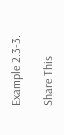Example 2.3-3.

Share This